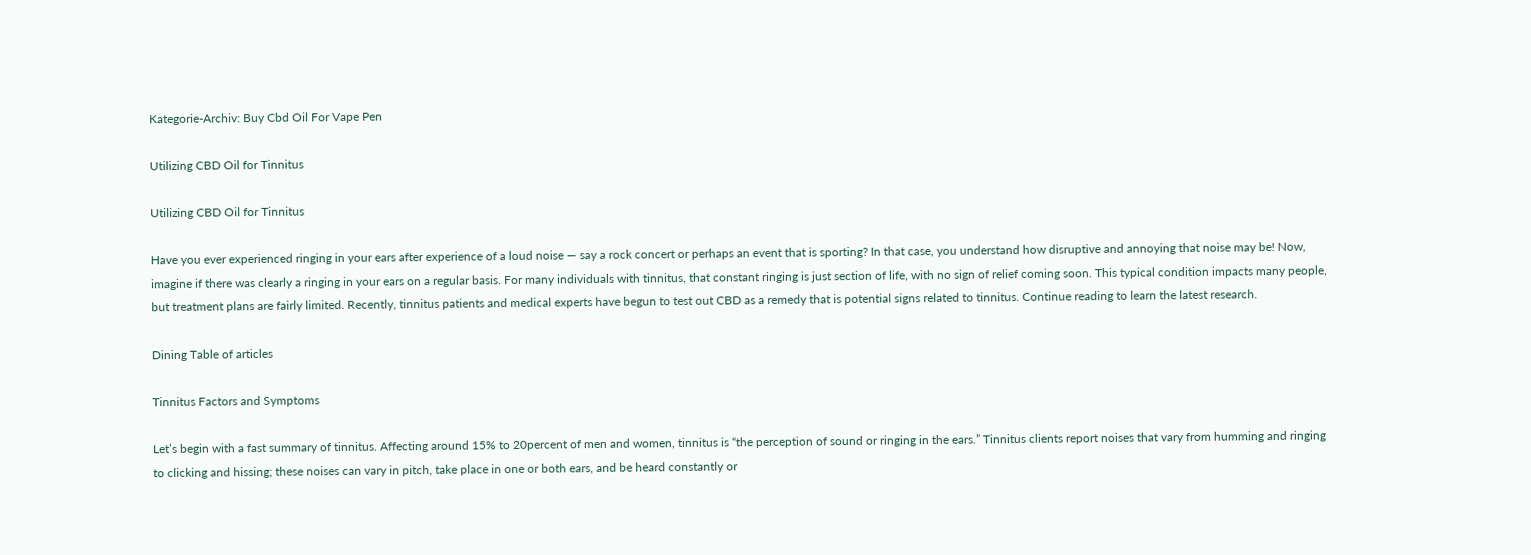Kategorie-Archiv: Buy Cbd Oil For Vape Pen

Utilizing CBD Oil for Tinnitus

Utilizing CBD Oil for Tinnitus

Have you ever experienced ringing in your ears after experience of a loud noise — say a rock concert or perhaps an event that is sporting? In that case, you understand how disruptive and annoying that noise may be! Now, imagine if there was clearly a ringing in your ears on a regular basis. For many individuals with tinnitus, that constant ringing is just section of life, with no sign of relief coming soon. This typical condition impacts many people, but treatment plans are fairly limited. Recently, tinnitus patients and medical experts have begun to test out CBD as a remedy that is potential signs related to tinnitus. Continue reading to learn the latest research.

Dining Table of articles

Tinnitus Factors and Symptoms

Let’s begin with a fast summary of tinnitus. Affecting around 15% to 20percent of men and women, tinnitus is “the perception of sound or ringing in the ears.” Tinnitus clients report noises that vary from humming and ringing to clicking and hissing; these noises can vary in pitch, take place in one or both ears, and be heard constantly or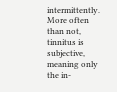intermittently. More often than not, tinnitus is subjective, meaning only the in-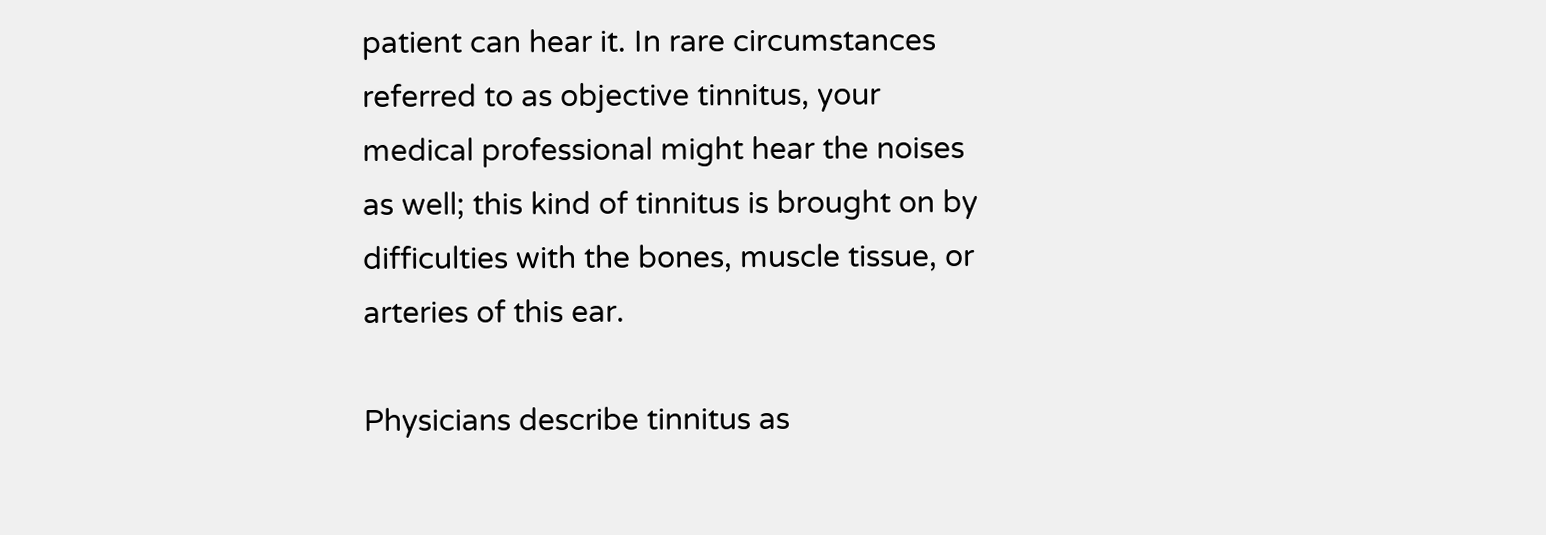patient can hear it. In rare circumstances referred to as objective tinnitus, your medical professional might hear the noises as well; this kind of tinnitus is brought on by difficulties with the bones, muscle tissue, or arteries of this ear.

Physicians describe tinnitus as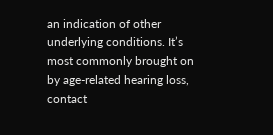an indication of other underlying conditions. It’s most commonly brought on by age-related hearing loss, contact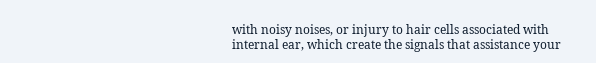with noisy noises, or injury to hair cells associated with internal ear, which create the signals that assistance your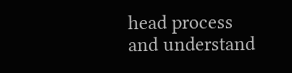head process and understand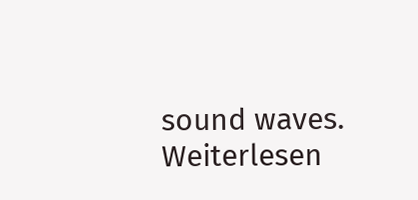sound waves. Weiterlesen